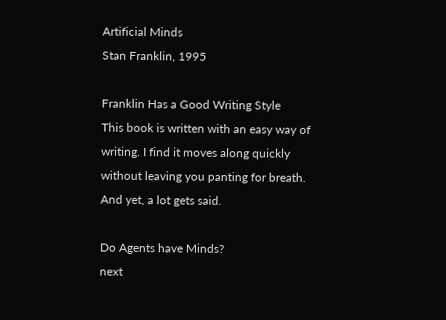Artificial Minds
Stan Franklin, 1995

Franklin Has a Good Writing Style
This book is written with an easy way of writing. I find it moves along quickly without leaving you panting for breath. And yet, a lot gets said.

Do Agents have Minds?
next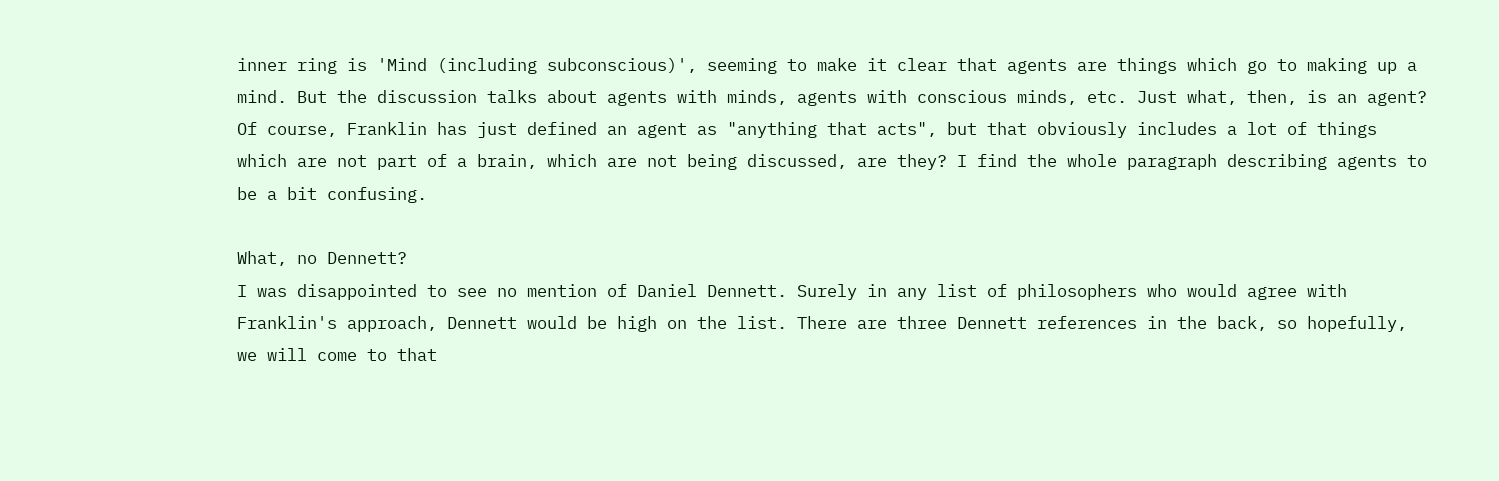inner ring is 'Mind (including subconscious)', seeming to make it clear that agents are things which go to making up a mind. But the discussion talks about agents with minds, agents with conscious minds, etc. Just what, then, is an agent? Of course, Franklin has just defined an agent as "anything that acts", but that obviously includes a lot of things which are not part of a brain, which are not being discussed, are they? I find the whole paragraph describing agents to be a bit confusing.

What, no Dennett?
I was disappointed to see no mention of Daniel Dennett. Surely in any list of philosophers who would agree with Franklin's approach, Dennett would be high on the list. There are three Dennett references in the back, so hopefully, we will come to that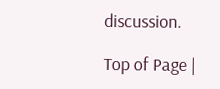discussion.

Top of Page |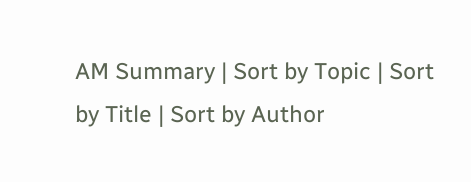AM Summary | Sort by Topic | Sort by Title | Sort by Author